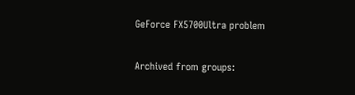GeForce FX5700Ultra problem

Archived from groups: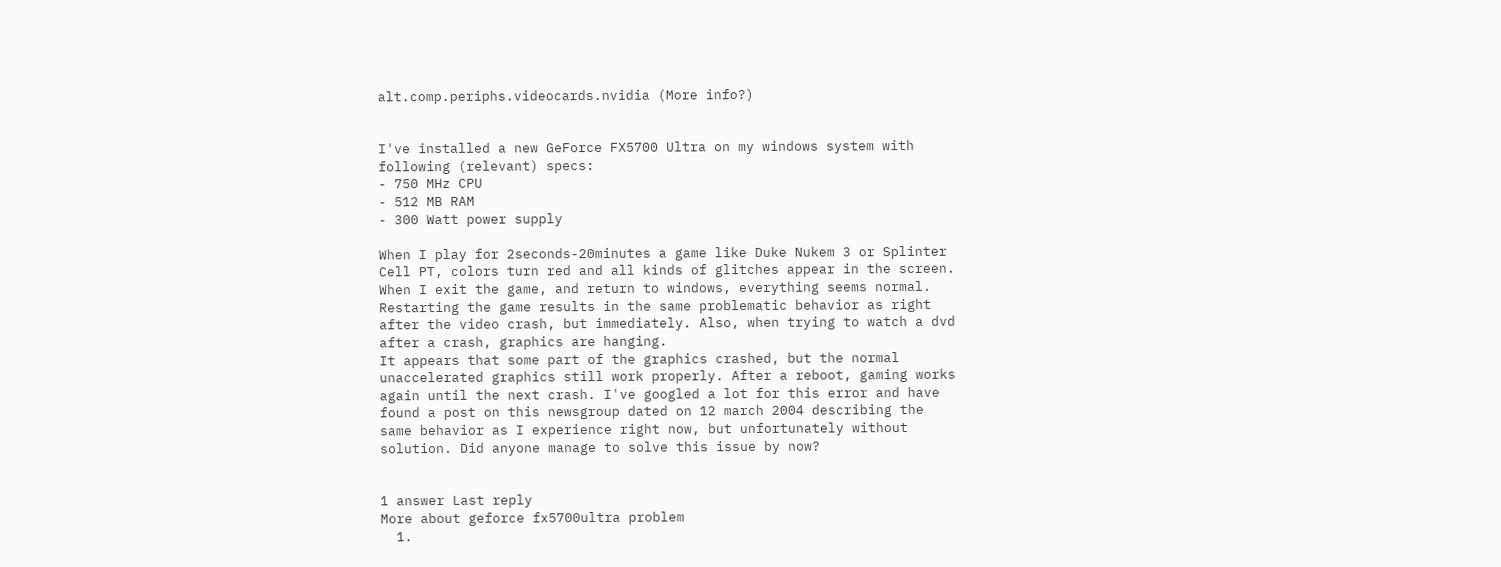alt.comp.periphs.videocards.nvidia (More info?)


I've installed a new GeForce FX5700 Ultra on my windows system with
following (relevant) specs:
- 750 MHz CPU
- 512 MB RAM
- 300 Watt power supply

When I play for 2seconds-20minutes a game like Duke Nukem 3 or Splinter
Cell PT, colors turn red and all kinds of glitches appear in the screen.
When I exit the game, and return to windows, everything seems normal.
Restarting the game results in the same problematic behavior as right
after the video crash, but immediately. Also, when trying to watch a dvd
after a crash, graphics are hanging.
It appears that some part of the graphics crashed, but the normal
unaccelerated graphics still work properly. After a reboot, gaming works
again until the next crash. I've googled a lot for this error and have
found a post on this newsgroup dated on 12 march 2004 describing the
same behavior as I experience right now, but unfortunately without
solution. Did anyone manage to solve this issue by now?


1 answer Last reply
More about geforce fx5700ultra problem
  1.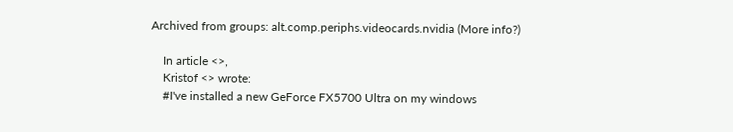Archived from groups: alt.comp.periphs.videocards.nvidia (More info?)

    In article <>,
    Kristof <> wrote:
    #I've installed a new GeForce FX5700 Ultra on my windows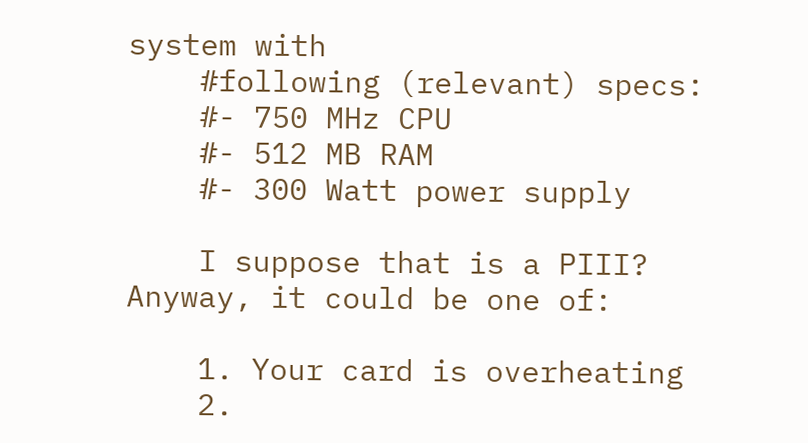system with
    #following (relevant) specs:
    #- 750 MHz CPU
    #- 512 MB RAM
    #- 300 Watt power supply

    I suppose that is a PIII? Anyway, it could be one of:

    1. Your card is overheating
    2.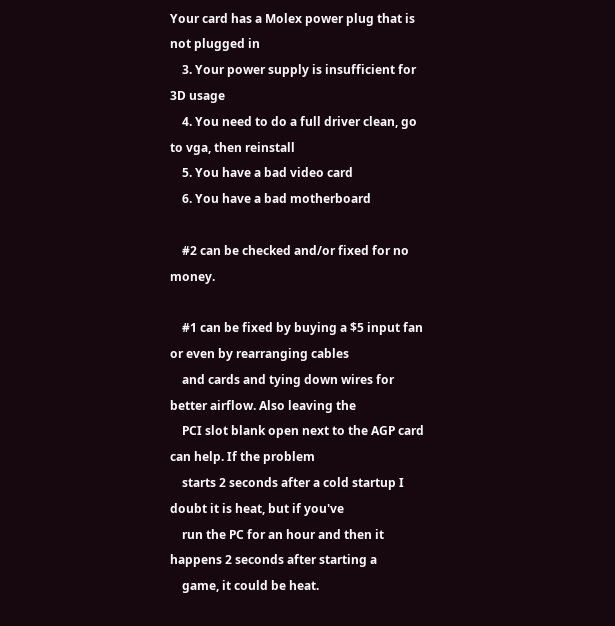Your card has a Molex power plug that is not plugged in
    3. Your power supply is insufficient for 3D usage
    4. You need to do a full driver clean, go to vga, then reinstall
    5. You have a bad video card
    6. You have a bad motherboard

    #2 can be checked and/or fixed for no money.

    #1 can be fixed by buying a $5 input fan or even by rearranging cables
    and cards and tying down wires for better airflow. Also leaving the
    PCI slot blank open next to the AGP card can help. If the problem
    starts 2 seconds after a cold startup I doubt it is heat, but if you've
    run the PC for an hour and then it happens 2 seconds after starting a
    game, it could be heat.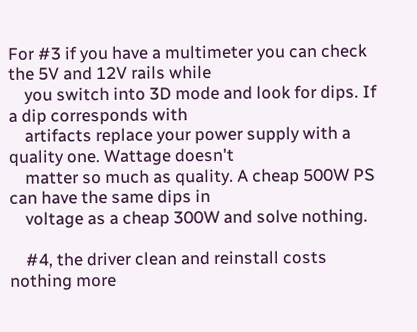For #3 if you have a multimeter you can check the 5V and 12V rails while
    you switch into 3D mode and look for dips. If a dip corresponds with
    artifacts replace your power supply with a quality one. Wattage doesn't
    matter so much as quality. A cheap 500W PS can have the same dips in
    voltage as a cheap 300W and solve nothing.

    #4, the driver clean and reinstall costs nothing more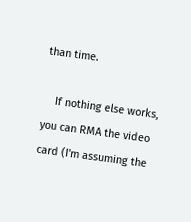than time.

    If nothing else works, you can RMA the video card (I'm assuming the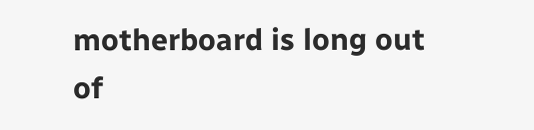motherboard is long out of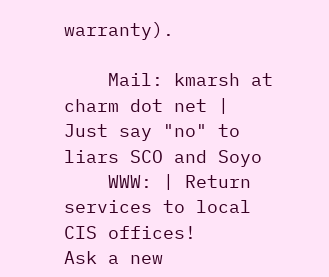warranty).

    Mail: kmarsh at charm dot net | Just say "no" to liars SCO and Soyo
    WWW: | Return services to local CIS offices!
Ask a new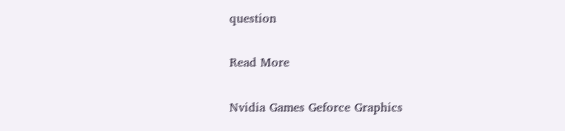question

Read More

Nvidia Games Geforce Graphics